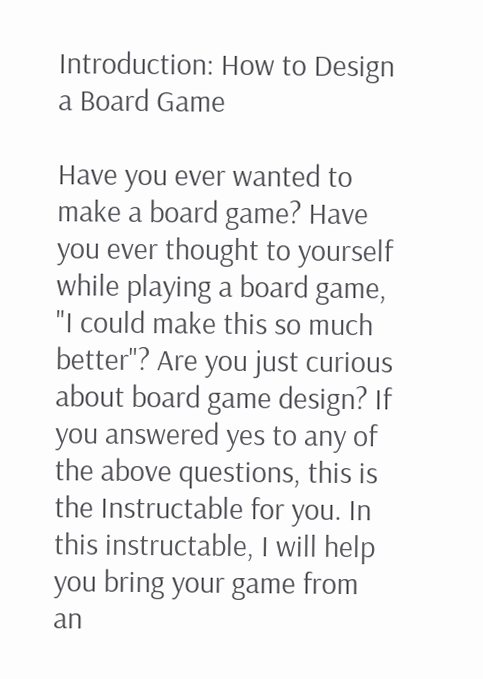Introduction: How to Design a Board Game

Have you ever wanted to make a board game? Have you ever thought to yourself while playing a board game, "I could make this so much better"? Are you just curious about board game design? If you answered yes to any of the above questions, this is the Instructable for you. In this instructable, I will help you bring your game from an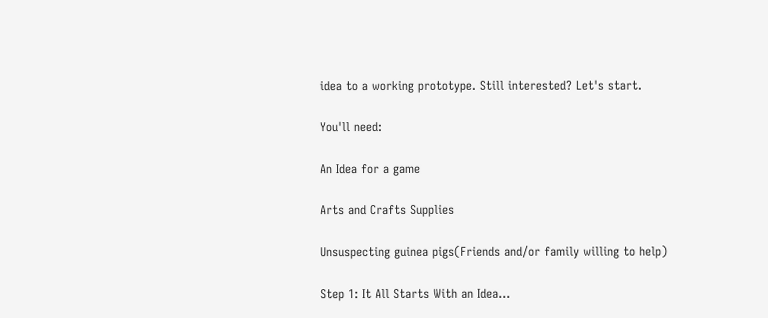idea to a working prototype. Still interested? Let's start.

You'll need:

An Idea for a game

Arts and Crafts Supplies

Unsuspecting guinea pigs(Friends and/or family willing to help)

Step 1: It All Starts With an Idea...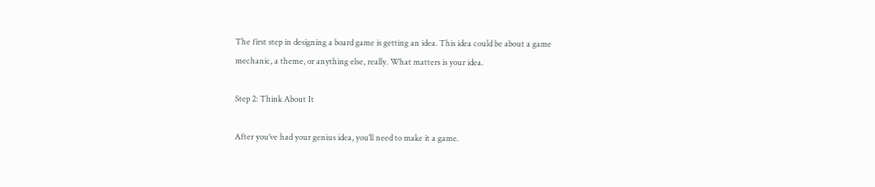The first step in designing a board game is getting an idea. This idea could be about a game mechanic, a theme, or anything else, really. What matters is your idea.

Step 2: Think About It

After you’ve had your genius idea, you’ll need to make it a game.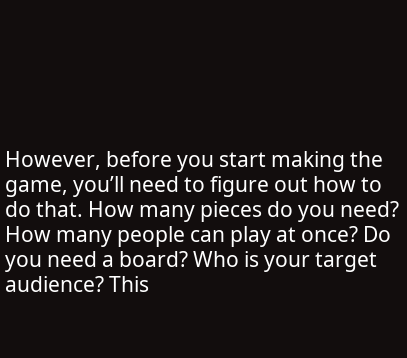However, before you start making the game, you’ll need to figure out how to do that. How many pieces do you need? How many people can play at once? Do you need a board? Who is your target audience? This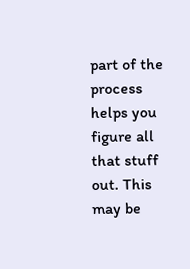part of the process helps you figure all that stuff out. This may be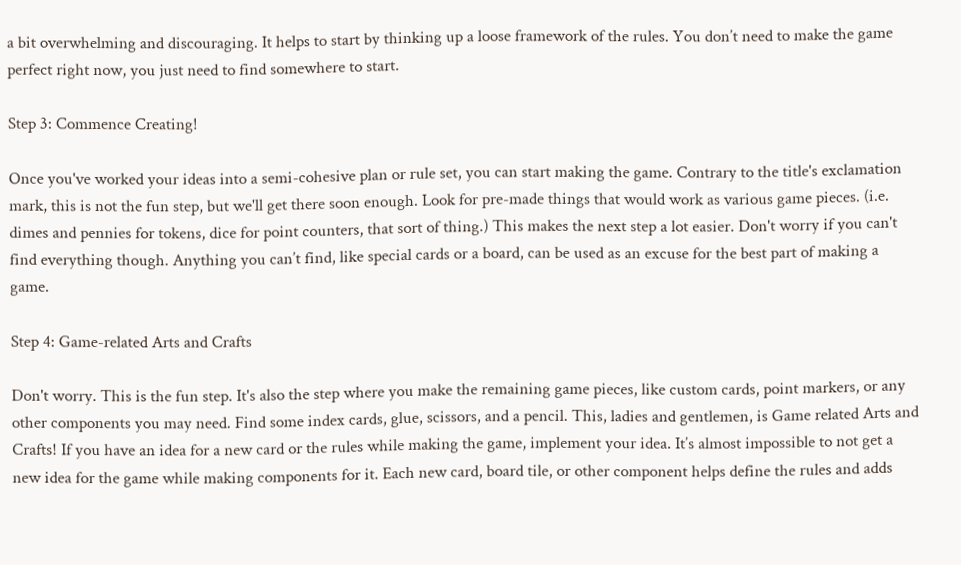a bit overwhelming and discouraging. It helps to start by thinking up a loose framework of the rules. You don’t need to make the game perfect right now, you just need to find somewhere to start.

Step 3: Commence Creating!

Once you've worked your ideas into a semi-cohesive plan or rule set, you can start making the game. Contrary to the title's exclamation mark, this is not the fun step, but we'll get there soon enough. Look for pre-made things that would work as various game pieces. (i.e. dimes and pennies for tokens, dice for point counters, that sort of thing.) This makes the next step a lot easier. Don't worry if you can't find everything though. Anything you can’t find, like special cards or a board, can be used as an excuse for the best part of making a game.

Step 4: Game-related Arts and Crafts

Don't worry. This is the fun step. It's also the step where you make the remaining game pieces, like custom cards, point markers, or any other components you may need. Find some index cards, glue, scissors, and a pencil. This, ladies and gentlemen, is Game related Arts and Crafts! If you have an idea for a new card or the rules while making the game, implement your idea. It’s almost impossible to not get a new idea for the game while making components for it. Each new card, board tile, or other component helps define the rules and adds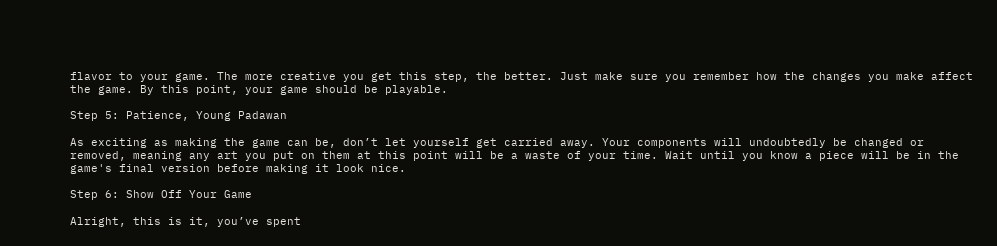flavor to your game. The more creative you get this step, the better. Just make sure you remember how the changes you make affect the game. By this point, your game should be playable.

Step 5: Patience, Young Padawan

As exciting as making the game can be, don’t let yourself get carried away. Your components will undoubtedly be changed or removed, meaning any art you put on them at this point will be a waste of your time. Wait until you know a piece will be in the game's final version before making it look nice.

Step 6: Show Off Your Game

Alright, this is it, you’ve spent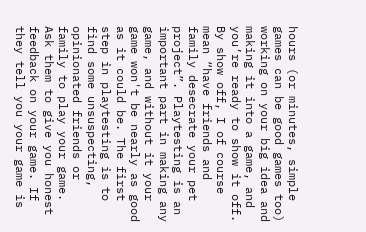hours (or minutes, simple games can be good games too) working on your big idea and making it into a game, and you’re ready to show it off. By show off, I of course mean “have friends and family desecrate your pet project”. Playtesting is an important part in making any game, and without it your game won't be nearly as good as it could be. The first step in playtesting is to find some unsuspecting, opinionated friends or family to play your game. Ask them to give you honest feedback on your game. If they tell you your game is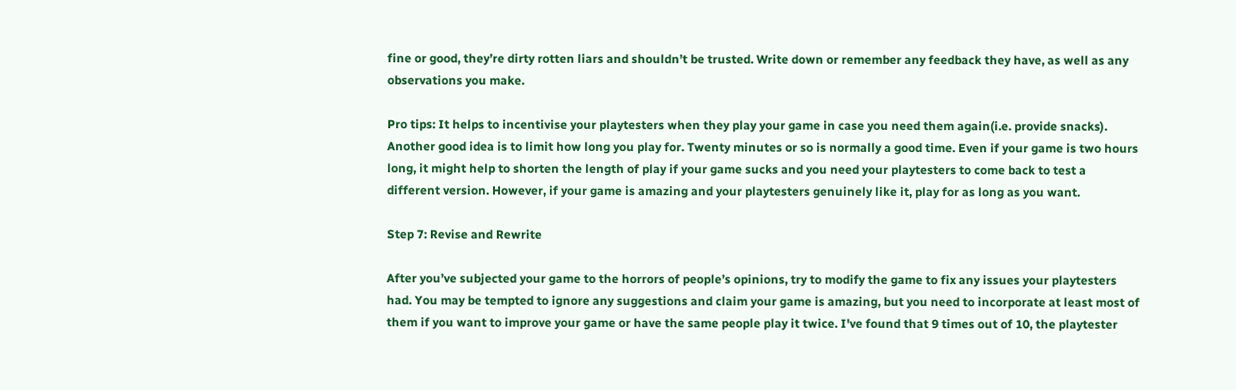fine or good, they’re dirty rotten liars and shouldn’t be trusted. Write down or remember any feedback they have, as well as any observations you make.

Pro tips: It helps to incentivise your playtesters when they play your game in case you need them again(i.e. provide snacks). Another good idea is to limit how long you play for. Twenty minutes or so is normally a good time. Even if your game is two hours long, it might help to shorten the length of play if your game sucks and you need your playtesters to come back to test a different version. However, if your game is amazing and your playtesters genuinely like it, play for as long as you want.

Step 7: Revise and Rewrite

After you’ve subjected your game to the horrors of people’s opinions, try to modify the game to fix any issues your playtesters had. You may be tempted to ignore any suggestions and claim your game is amazing, but you need to incorporate at least most of them if you want to improve your game or have the same people play it twice. I've found that 9 times out of 10, the playtester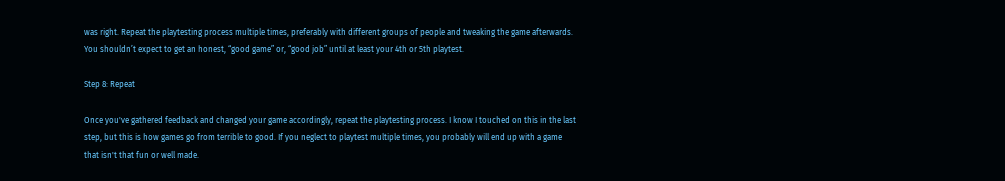was right. Repeat the playtesting process multiple times, preferably with different groups of people and tweaking the game afterwards. You shouldn’t expect to get an honest, “good game” or, “good job” until at least your 4th or 5th playtest.

Step 8: Repeat

Once you've gathered feedback and changed your game accordingly, repeat the playtesting process. I know I touched on this in the last step, but this is how games go from terrible to good. If you neglect to playtest multiple times, you probably will end up with a game that isn't that fun or well made.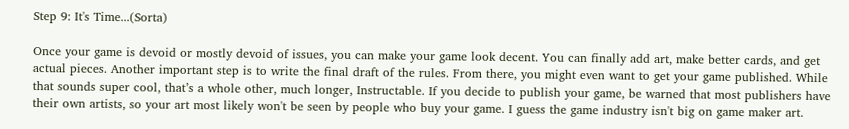Step 9: It's Time...(Sorta)

Once your game is devoid or mostly devoid of issues, you can make your game look decent. You can finally add art, make better cards, and get actual pieces. Another important step is to write the final draft of the rules. From there, you might even want to get your game published. While that sounds super cool, that’s a whole other, much longer, Instructable. If you decide to publish your game, be warned that most publishers have their own artists, so your art most likely won't be seen by people who buy your game. I guess the game industry isn't big on game maker art.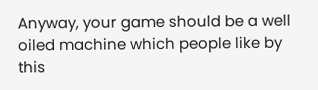Anyway, your game should be a well oiled machine which people like by this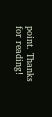point. Thanks for reading!